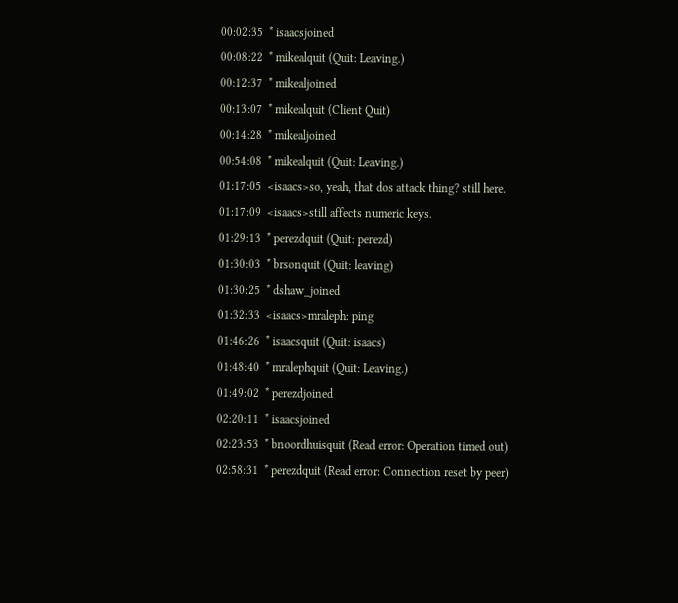00:02:35  * isaacsjoined
00:08:22  * mikealquit (Quit: Leaving.)
00:12:37  * mikealjoined
00:13:07  * mikealquit (Client Quit)
00:14:28  * mikealjoined
00:54:08  * mikealquit (Quit: Leaving.)
01:17:05  <isaacs>so, yeah, that dos attack thing? still here.
01:17:09  <isaacs>still affects numeric keys.
01:29:13  * perezdquit (Quit: perezd)
01:30:03  * brsonquit (Quit: leaving)
01:30:25  * dshaw_joined
01:32:33  <isaacs>mraleph: ping
01:46:26  * isaacsquit (Quit: isaacs)
01:48:40  * mralephquit (Quit: Leaving.)
01:49:02  * perezdjoined
02:20:11  * isaacsjoined
02:23:53  * bnoordhuisquit (Read error: Operation timed out)
02:58:31  * perezdquit (Read error: Connection reset by peer)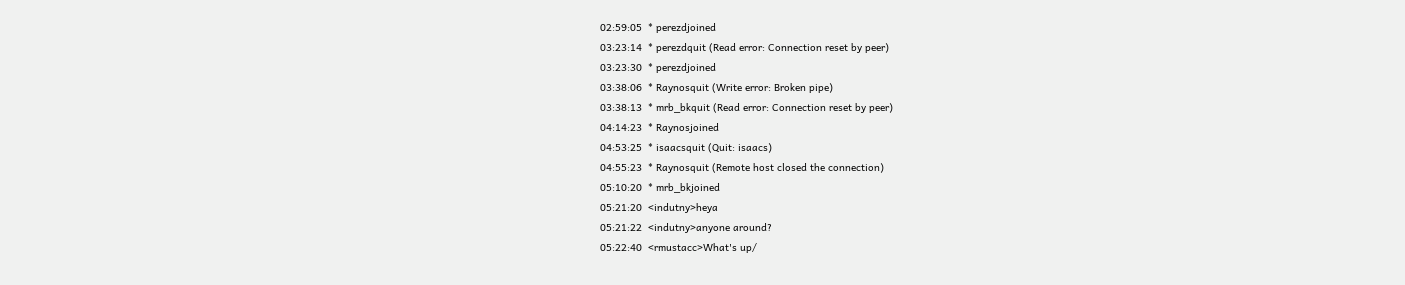02:59:05  * perezdjoined
03:23:14  * perezdquit (Read error: Connection reset by peer)
03:23:30  * perezdjoined
03:38:06  * Raynosquit (Write error: Broken pipe)
03:38:13  * mrb_bkquit (Read error: Connection reset by peer)
04:14:23  * Raynosjoined
04:53:25  * isaacsquit (Quit: isaacs)
04:55:23  * Raynosquit (Remote host closed the connection)
05:10:20  * mrb_bkjoined
05:21:20  <indutny>heya
05:21:22  <indutny>anyone around?
05:22:40  <rmustacc>What's up/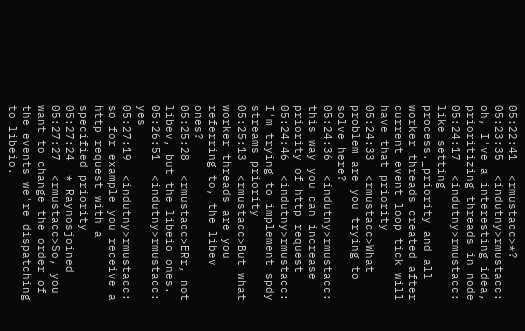05:22:41  <rmustacc>*?
05:23:35  <indutny>rmustacc: oh, I've a interesting idea, prioritizing threads in node
05:24:17  <indutny>rmustacc: like setting process._priority and all worker threads created after current event loop tick will have that priority
05:24:33  <rmustacc>What problem are you trying to solve here?
05:24:36  <indutny>rmustacc: this way you can increase priority of http request
05:24:46  <indutny>rmustacc: I'm trying to implement spdy streams priority
05:25:13  <rmustacc>But what worker threads are you referring to, the libev ones?
05:25:28  <rmustacc>ERr, not libev, but the libeio ones.
05:26:51  <indutny>rmustacc: yes
05:27:19  <indutny>rmustacc: so for example you receive a http request with a specified priority
05:27:24  * Raynosjoined
05:27:27  <rmustacc>So, you want to change the order of the events we're dispatching to libeio.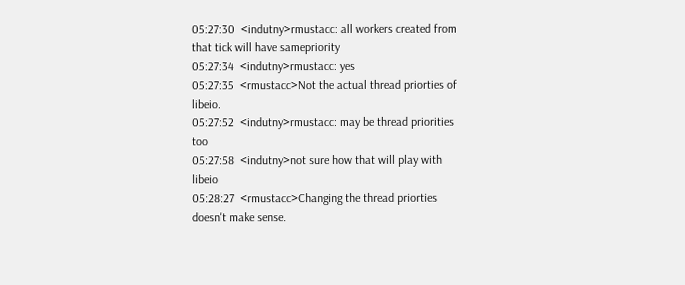05:27:30  <indutny>rmustacc: all workers created from that tick will have samepriority
05:27:34  <indutny>rmustacc: yes
05:27:35  <rmustacc>Not the actual thread priorties of libeio.
05:27:52  <indutny>rmustacc: may be thread priorities too
05:27:58  <indutny>not sure how that will play with libeio
05:28:27  <rmustacc>Changing the thread priorties doesn't make sense.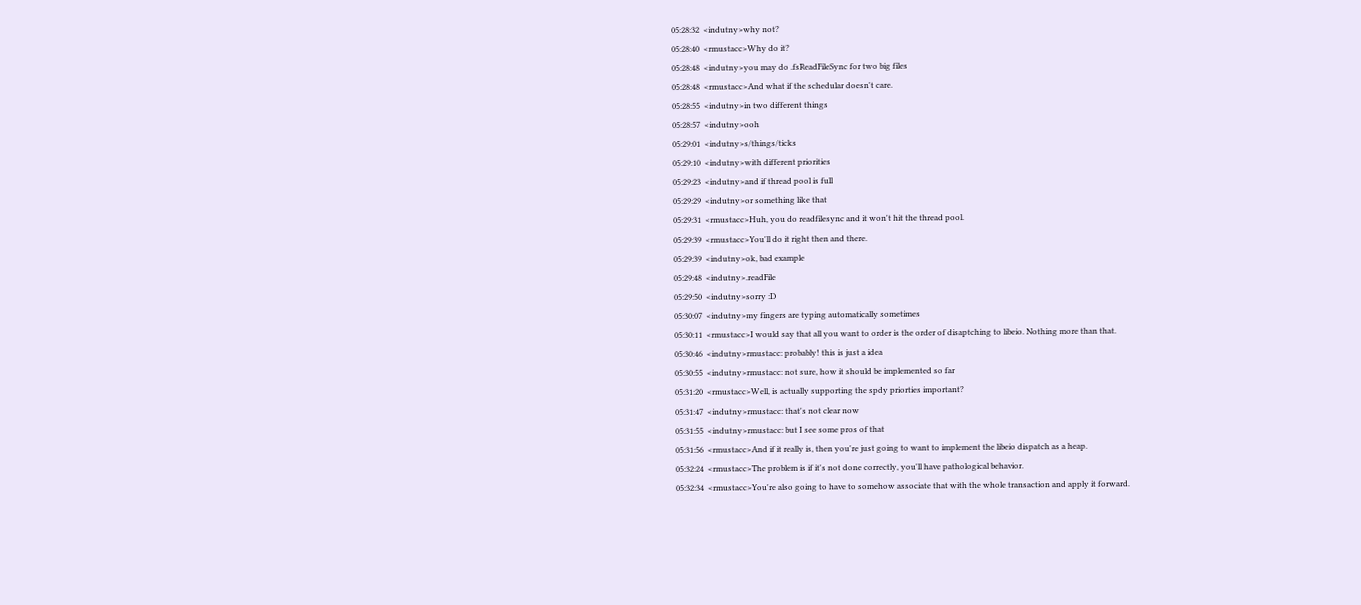05:28:32  <indutny>why not?
05:28:40  <rmustacc>Why do it?
05:28:48  <indutny>you may do .fsReadFileSync for two big files
05:28:48  <rmustacc>And what if the schedular doesn't care.
05:28:55  <indutny>in two different things
05:28:57  <indutny>ooh
05:29:01  <indutny>s/things/ticks
05:29:10  <indutny>with different priorities
05:29:23  <indutny>and if thread pool is full
05:29:29  <indutny>or something like that
05:29:31  <rmustacc>Huh, you do readfilesync and it won't hit the thread pool.
05:29:39  <rmustacc>You'll do it right then and there.
05:29:39  <indutny>ok, bad example
05:29:48  <indutny>.readFile
05:29:50  <indutny>sorry :D
05:30:07  <indutny>my fingers are typing automatically sometimes
05:30:11  <rmustacc>I would say that all you want to order is the order of disaptching to libeio. Nothing more than that.
05:30:46  <indutny>rmustacc: probably! this is just a idea
05:30:55  <indutny>rmustacc: not sure, how it should be implemented so far
05:31:20  <rmustacc>Well, is actually supporting the spdy priorties important?
05:31:47  <indutny>rmustacc: that's not clear now
05:31:55  <indutny>rmustacc: but I see some pros of that
05:31:56  <rmustacc>And if it really is, then you're just going to want to implement the libeio dispatch as a heap.
05:32:24  <rmustacc>The problem is if it's not done correctly, you'll have pathological behavior.
05:32:34  <rmustacc>You're also going to have to somehow associate that with the whole transaction and apply it forward.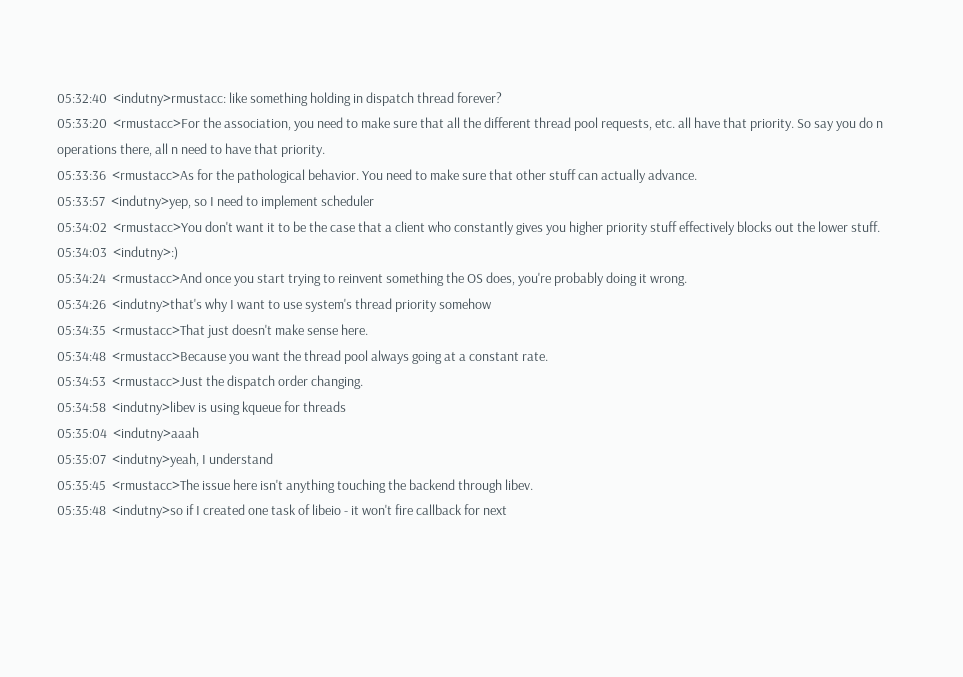05:32:40  <indutny>rmustacc: like something holding in dispatch thread forever?
05:33:20  <rmustacc>For the association, you need to make sure that all the different thread pool requests, etc. all have that priority. So say you do n operations there, all n need to have that priority.
05:33:36  <rmustacc>As for the pathological behavior. You need to make sure that other stuff can actually advance.
05:33:57  <indutny>yep, so I need to implement scheduler
05:34:02  <rmustacc>You don't want it to be the case that a client who constantly gives you higher priority stuff effectively blocks out the lower stuff.
05:34:03  <indutny>:)
05:34:24  <rmustacc>And once you start trying to reinvent something the OS does, you're probably doing it wrong.
05:34:26  <indutny>that's why I want to use system's thread priority somehow
05:34:35  <rmustacc>That just doesn't make sense here.
05:34:48  <rmustacc>Because you want the thread pool always going at a constant rate.
05:34:53  <rmustacc>Just the dispatch order changing.
05:34:58  <indutny>libev is using kqueue for threads
05:35:04  <indutny>aaah
05:35:07  <indutny>yeah, I understand
05:35:45  <rmustacc>The issue here isn't anything touching the backend through libev.
05:35:48  <indutny>so if I created one task of libeio - it won't fire callback for next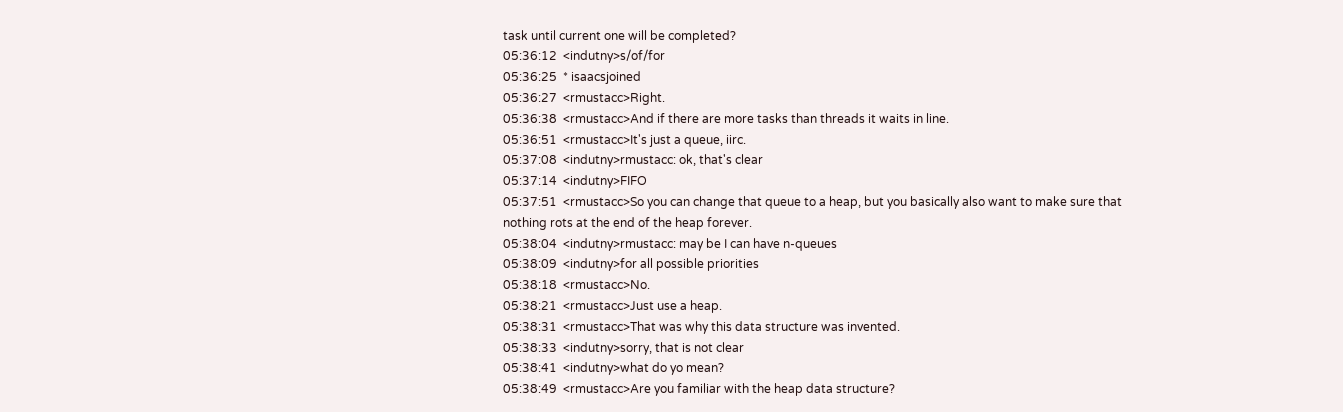task until current one will be completed?
05:36:12  <indutny>s/of/for
05:36:25  * isaacsjoined
05:36:27  <rmustacc>Right.
05:36:38  <rmustacc>And if there are more tasks than threads it waits in line.
05:36:51  <rmustacc>It's just a queue, iirc.
05:37:08  <indutny>rmustacc: ok, that's clear
05:37:14  <indutny>FIFO
05:37:51  <rmustacc>So you can change that queue to a heap, but you basically also want to make sure that nothing rots at the end of the heap forever.
05:38:04  <indutny>rmustacc: may be I can have n-queues
05:38:09  <indutny>for all possible priorities
05:38:18  <rmustacc>No.
05:38:21  <rmustacc>Just use a heap.
05:38:31  <rmustacc>That was why this data structure was invented.
05:38:33  <indutny>sorry, that is not clear
05:38:41  <indutny>what do yo mean?
05:38:49  <rmustacc>Are you familiar with the heap data structure?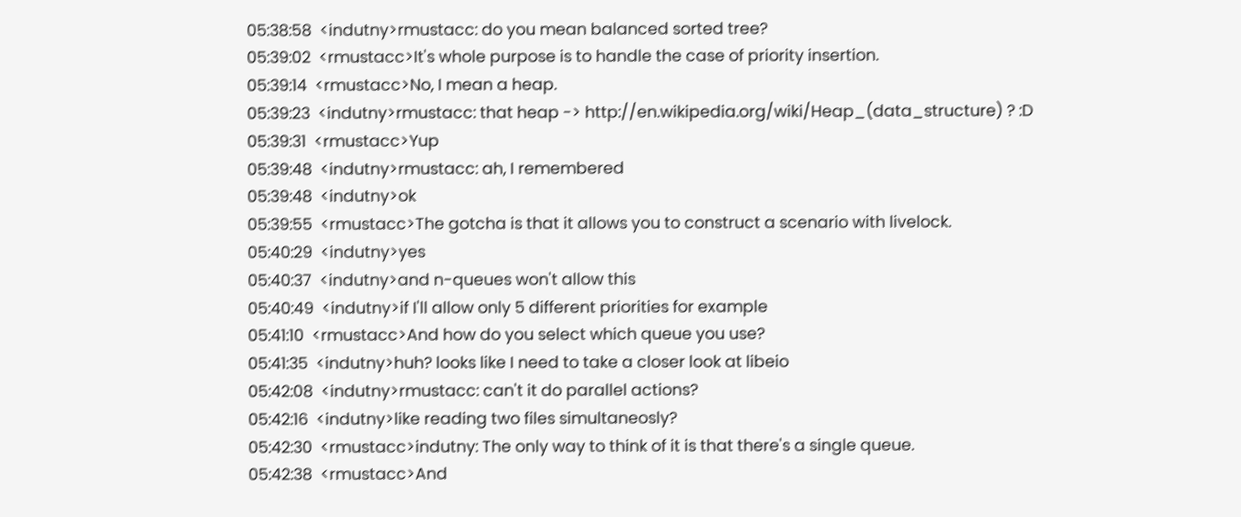05:38:58  <indutny>rmustacc: do you mean balanced sorted tree?
05:39:02  <rmustacc>It's whole purpose is to handle the case of priority insertion.
05:39:14  <rmustacc>No, I mean a heap.
05:39:23  <indutny>rmustacc: that heap -> http://en.wikipedia.org/wiki/Heap_(data_structure) ? :D
05:39:31  <rmustacc>Yup
05:39:48  <indutny>rmustacc: ah, I remembered
05:39:48  <indutny>ok
05:39:55  <rmustacc>The gotcha is that it allows you to construct a scenario with livelock.
05:40:29  <indutny>yes
05:40:37  <indutny>and n-queues won't allow this
05:40:49  <indutny>if I'll allow only 5 different priorities for example
05:41:10  <rmustacc>And how do you select which queue you use?
05:41:35  <indutny>huh? looks like I need to take a closer look at libeio
05:42:08  <indutny>rmustacc: can't it do parallel actions?
05:42:16  <indutny>like reading two files simultaneosly?
05:42:30  <rmustacc>indutny: The only way to think of it is that there's a single queue.
05:42:38  <rmustacc>And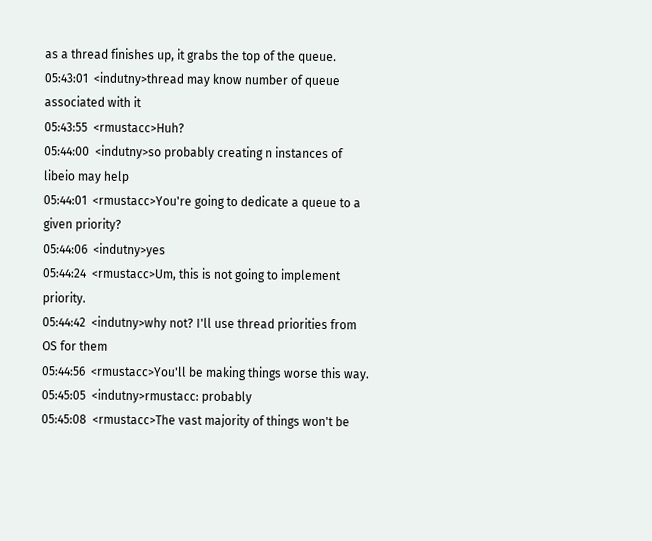as a thread finishes up, it grabs the top of the queue.
05:43:01  <indutny>thread may know number of queue associated with it
05:43:55  <rmustacc>Huh?
05:44:00  <indutny>so probably creating n instances of libeio may help
05:44:01  <rmustacc>You're going to dedicate a queue to a given priority?
05:44:06  <indutny>yes
05:44:24  <rmustacc>Um, this is not going to implement priority.
05:44:42  <indutny>why not? I'll use thread priorities from OS for them
05:44:56  <rmustacc>You'll be making things worse this way.
05:45:05  <indutny>rmustacc: probably
05:45:08  <rmustacc>The vast majority of things won't be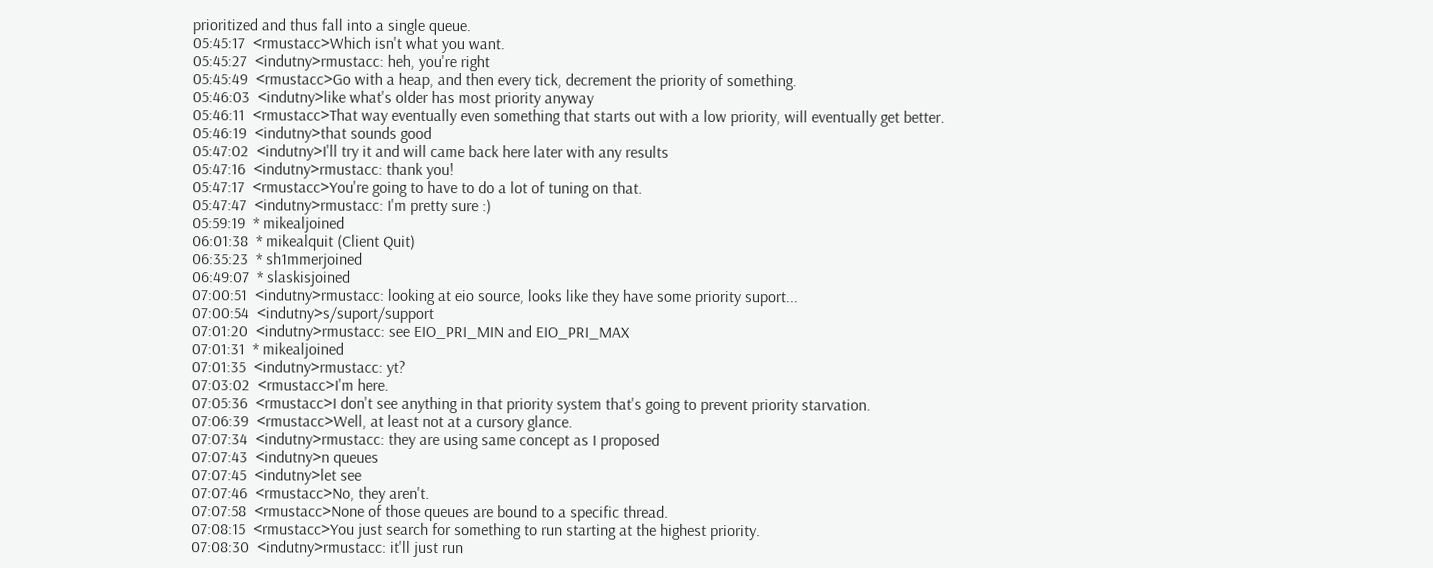prioritized and thus fall into a single queue.
05:45:17  <rmustacc>Which isn't what you want.
05:45:27  <indutny>rmustacc: heh, you're right
05:45:49  <rmustacc>Go with a heap, and then every tick, decrement the priority of something.
05:46:03  <indutny>like what's older has most priority anyway
05:46:11  <rmustacc>That way eventually even something that starts out with a low priority, will eventually get better.
05:46:19  <indutny>that sounds good
05:47:02  <indutny>I'll try it and will came back here later with any results
05:47:16  <indutny>rmustacc: thank you!
05:47:17  <rmustacc>You're going to have to do a lot of tuning on that.
05:47:47  <indutny>rmustacc: I'm pretty sure :)
05:59:19  * mikealjoined
06:01:38  * mikealquit (Client Quit)
06:35:23  * sh1mmerjoined
06:49:07  * slaskisjoined
07:00:51  <indutny>rmustacc: looking at eio source, looks like they have some priority suport...
07:00:54  <indutny>s/suport/support
07:01:20  <indutny>rmustacc: see EIO_PRI_MIN and EIO_PRI_MAX
07:01:31  * mikealjoined
07:01:35  <indutny>rmustacc: yt?
07:03:02  <rmustacc>I'm here.
07:05:36  <rmustacc>I don't see anything in that priority system that's going to prevent priority starvation.
07:06:39  <rmustacc>Well, at least not at a cursory glance.
07:07:34  <indutny>rmustacc: they are using same concept as I proposed
07:07:43  <indutny>n queues
07:07:45  <indutny>let see
07:07:46  <rmustacc>No, they aren't.
07:07:58  <rmustacc>None of those queues are bound to a specific thread.
07:08:15  <rmustacc>You just search for something to run starting at the highest priority.
07:08:30  <indutny>rmustacc: it'll just run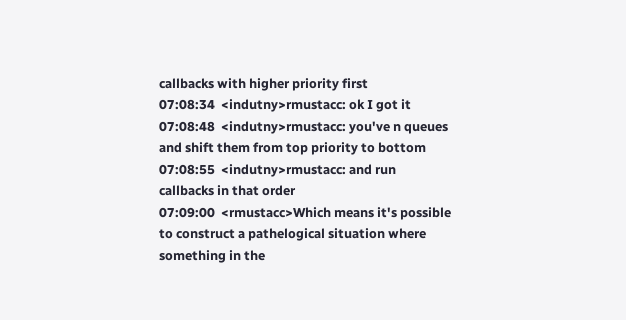callbacks with higher priority first
07:08:34  <indutny>rmustacc: ok I got it
07:08:48  <indutny>rmustacc: you've n queues and shift them from top priority to bottom
07:08:55  <indutny>rmustacc: and run callbacks in that order
07:09:00  <rmustacc>Which means it's possible to construct a pathelogical situation where something in the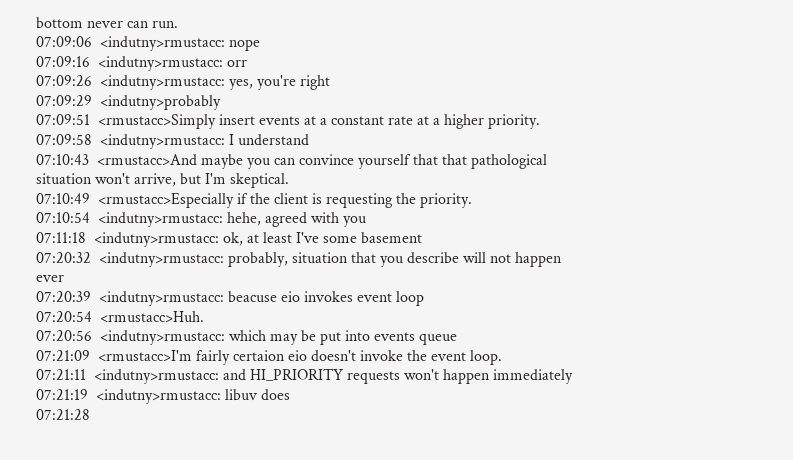bottom never can run.
07:09:06  <indutny>rmustacc: nope
07:09:16  <indutny>rmustacc: orr
07:09:26  <indutny>rmustacc: yes, you're right
07:09:29  <indutny>probably
07:09:51  <rmustacc>Simply insert events at a constant rate at a higher priority.
07:09:58  <indutny>rmustacc: I understand
07:10:43  <rmustacc>And maybe you can convince yourself that that pathological situation won't arrive, but I'm skeptical.
07:10:49  <rmustacc>Especially if the client is requesting the priority.
07:10:54  <indutny>rmustacc: hehe, agreed with you
07:11:18  <indutny>rmustacc: ok, at least I've some basement
07:20:32  <indutny>rmustacc: probably, situation that you describe will not happen ever
07:20:39  <indutny>rmustacc: beacuse eio invokes event loop
07:20:54  <rmustacc>Huh.
07:20:56  <indutny>rmustacc: which may be put into events queue
07:21:09  <rmustacc>I'm fairly certaion eio doesn't invoke the event loop.
07:21:11  <indutny>rmustacc: and HI_PRIORITY requests won't happen immediately
07:21:19  <indutny>rmustacc: libuv does
07:21:28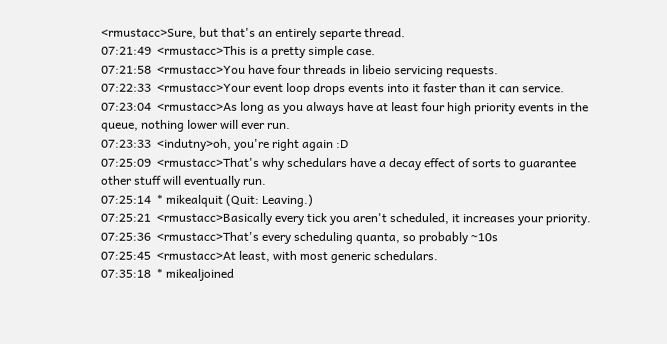<rmustacc>Sure, but that's an entirely separte thread.
07:21:49  <rmustacc>This is a pretty simple case.
07:21:58  <rmustacc>You have four threads in libeio servicing requests.
07:22:33  <rmustacc>Your event loop drops events into it faster than it can service.
07:23:04  <rmustacc>As long as you always have at least four high priority events in the queue, nothing lower will ever run.
07:23:33  <indutny>oh, you're right again :D
07:25:09  <rmustacc>That's why schedulars have a decay effect of sorts to guarantee other stuff will eventually run.
07:25:14  * mikealquit (Quit: Leaving.)
07:25:21  <rmustacc>Basically every tick you aren't scheduled, it increases your priority.
07:25:36  <rmustacc>That's every scheduling quanta, so probably ~10s
07:25:45  <rmustacc>At least, with most generic schedulars.
07:35:18  * mikealjoined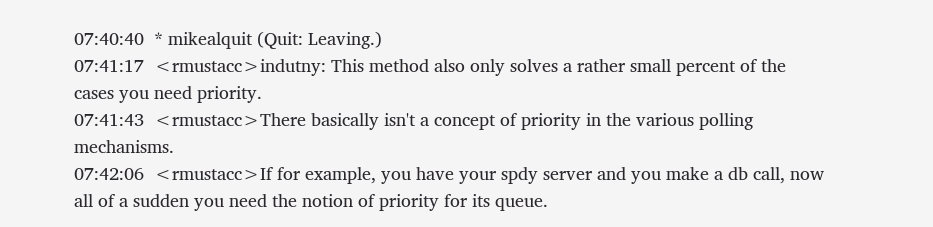07:40:40  * mikealquit (Quit: Leaving.)
07:41:17  <rmustacc>indutny: This method also only solves a rather small percent of the cases you need priority.
07:41:43  <rmustacc>There basically isn't a concept of priority in the various polling mechanisms.
07:42:06  <rmustacc>If for example, you have your spdy server and you make a db call, now all of a sudden you need the notion of priority for its queue.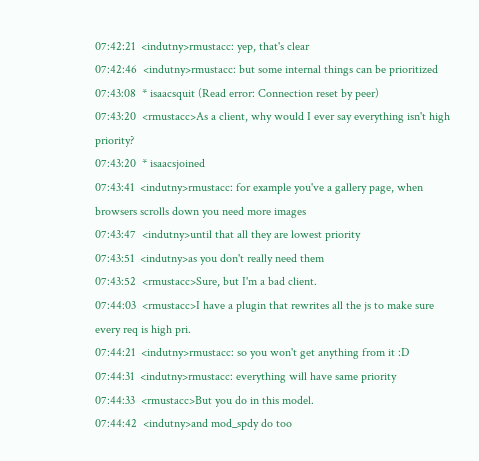07:42:21  <indutny>rmustacc: yep, that's clear
07:42:46  <indutny>rmustacc: but some internal things can be prioritized
07:43:08  * isaacsquit (Read error: Connection reset by peer)
07:43:20  <rmustacc>As a client, why would I ever say everything isn't high priority?
07:43:20  * isaacsjoined
07:43:41  <indutny>rmustacc: for example you've a gallery page, when browsers scrolls down you need more images
07:43:47  <indutny>until that all they are lowest priority
07:43:51  <indutny>as you don't really need them
07:43:52  <rmustacc>Sure, but I'm a bad client.
07:44:03  <rmustacc>I have a plugin that rewrites all the js to make sure every req is high pri.
07:44:21  <indutny>rmustacc: so you won't get anything from it :D
07:44:31  <indutny>rmustacc: everything will have same priority
07:44:33  <rmustacc>But you do in this model.
07:44:42  <indutny>and mod_spdy do too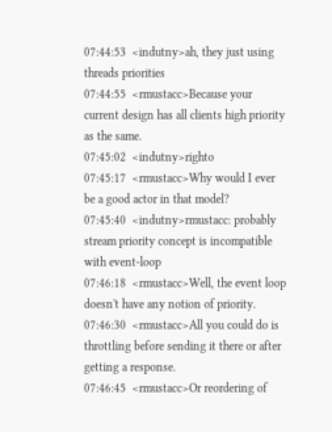07:44:53  <indutny>ah, they just using threads priorities
07:44:55  <rmustacc>Because your current design has all clients high priority as the same.
07:45:02  <indutny>righto
07:45:17  <rmustacc>Why would I ever be a good actor in that model?
07:45:40  <indutny>rmustacc: probably stream priority concept is incompatible with event-loop
07:46:18  <rmustacc>Well, the event loop doesn't have any notion of priority.
07:46:30  <rmustacc>All you could do is throttling before sending it there or after getting a response.
07:46:45  <rmustacc>Or reordering of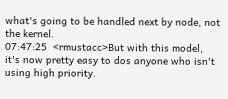what's going to be handled next by node, not the kernel.
07:47:25  <rmustacc>But with this model, it's now pretty easy to dos anyone who isn't using high priority.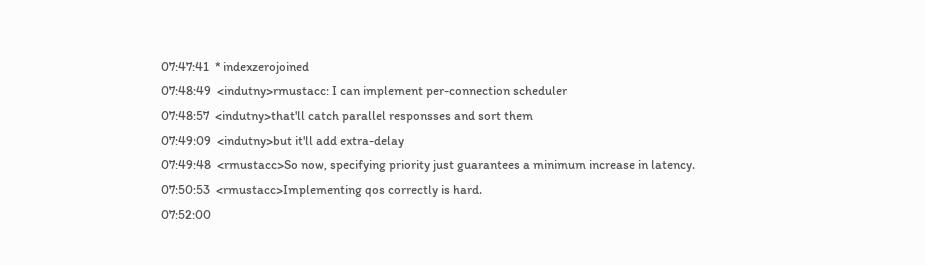07:47:41  * indexzerojoined
07:48:49  <indutny>rmustacc: I can implement per-connection scheduler
07:48:57  <indutny>that'll catch parallel responsses and sort them
07:49:09  <indutny>but it'll add extra-delay
07:49:48  <rmustacc>So now, specifying priority just guarantees a minimum increase in latency.
07:50:53  <rmustacc>Implementing qos correctly is hard.
07:52:00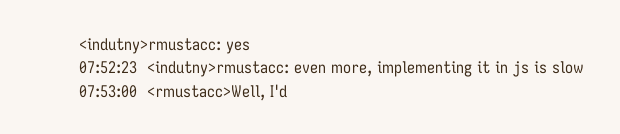<indutny>rmustacc: yes
07:52:23  <indutny>rmustacc: even more, implementing it in js is slow
07:53:00  <rmustacc>Well, I'd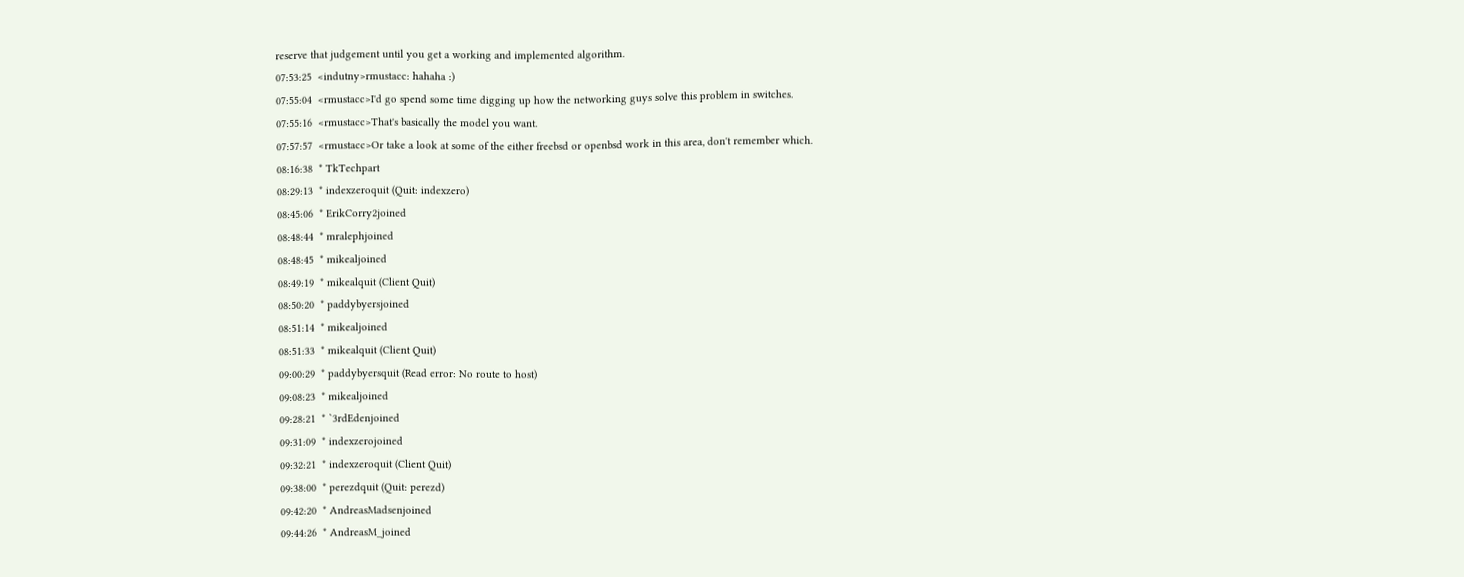reserve that judgement until you get a working and implemented algorithm.
07:53:25  <indutny>rmustacc: hahaha :)
07:55:04  <rmustacc>I'd go spend some time digging up how the networking guys solve this problem in switches.
07:55:16  <rmustacc>That's basically the model you want.
07:57:57  <rmustacc>Or take a look at some of the either freebsd or openbsd work in this area, don't remember which.
08:16:38  * TkTechpart
08:29:13  * indexzeroquit (Quit: indexzero)
08:45:06  * ErikCorry2joined
08:48:44  * mralephjoined
08:48:45  * mikealjoined
08:49:19  * mikealquit (Client Quit)
08:50:20  * paddybyersjoined
08:51:14  * mikealjoined
08:51:33  * mikealquit (Client Quit)
09:00:29  * paddybyersquit (Read error: No route to host)
09:08:23  * mikealjoined
09:28:21  * `3rdEdenjoined
09:31:09  * indexzerojoined
09:32:21  * indexzeroquit (Client Quit)
09:38:00  * perezdquit (Quit: perezd)
09:42:20  * AndreasMadsenjoined
09:44:26  * AndreasM_joined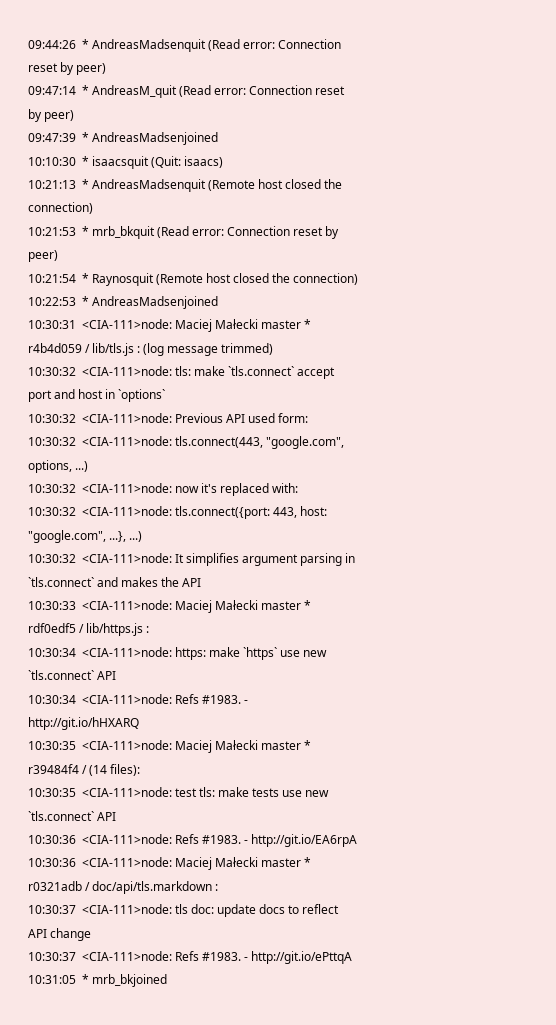09:44:26  * AndreasMadsenquit (Read error: Connection reset by peer)
09:47:14  * AndreasM_quit (Read error: Connection reset by peer)
09:47:39  * AndreasMadsenjoined
10:10:30  * isaacsquit (Quit: isaacs)
10:21:13  * AndreasMadsenquit (Remote host closed the connection)
10:21:53  * mrb_bkquit (Read error: Connection reset by peer)
10:21:54  * Raynosquit (Remote host closed the connection)
10:22:53  * AndreasMadsenjoined
10:30:31  <CIA-111>node: Maciej Małecki master * r4b4d059 / lib/tls.js : (log message trimmed)
10:30:32  <CIA-111>node: tls: make `tls.connect` accept port and host in `options`
10:30:32  <CIA-111>node: Previous API used form:
10:30:32  <CIA-111>node: tls.connect(443, "google.com", options, ...)
10:30:32  <CIA-111>node: now it's replaced with:
10:30:32  <CIA-111>node: tls.connect({port: 443, host: "google.com", ...}, ...)
10:30:32  <CIA-111>node: It simplifies argument parsing in `tls.connect` and makes the API
10:30:33  <CIA-111>node: Maciej Małecki master * rdf0edf5 / lib/https.js :
10:30:34  <CIA-111>node: https: make `https` use new `tls.connect` API
10:30:34  <CIA-111>node: Refs #1983. - http://git.io/hHXARQ
10:30:35  <CIA-111>node: Maciej Małecki master * r39484f4 / (14 files):
10:30:35  <CIA-111>node: test tls: make tests use new `tls.connect` API
10:30:36  <CIA-111>node: Refs #1983. - http://git.io/EA6rpA
10:30:36  <CIA-111>node: Maciej Małecki master * r0321adb / doc/api/tls.markdown :
10:30:37  <CIA-111>node: tls doc: update docs to reflect API change
10:30:37  <CIA-111>node: Refs #1983. - http://git.io/ePttqA
10:31:05  * mrb_bkjoined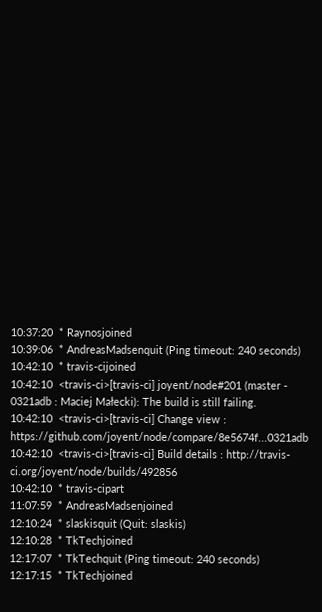10:37:20  * Raynosjoined
10:39:06  * AndreasMadsenquit (Ping timeout: 240 seconds)
10:42:10  * travis-cijoined
10:42:10  <travis-ci>[travis-ci] joyent/node#201 (master - 0321adb : Maciej Małecki): The build is still failing.
10:42:10  <travis-ci>[travis-ci] Change view : https://github.com/joyent/node/compare/8e5674f...0321adb
10:42:10  <travis-ci>[travis-ci] Build details : http://travis-ci.org/joyent/node/builds/492856
10:42:10  * travis-cipart
11:07:59  * AndreasMadsenjoined
12:10:24  * slaskisquit (Quit: slaskis)
12:10:28  * TkTechjoined
12:17:07  * TkTechquit (Ping timeout: 240 seconds)
12:17:15  * TkTechjoined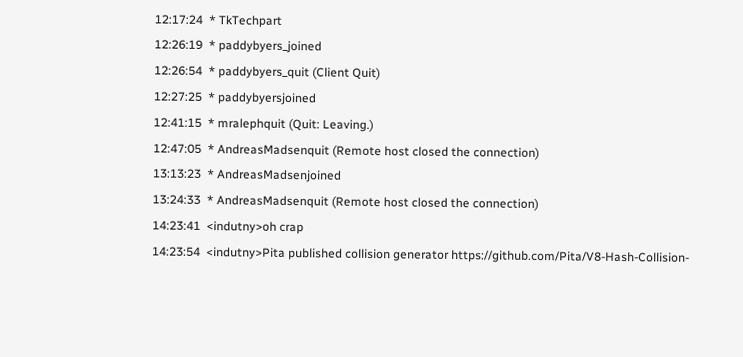12:17:24  * TkTechpart
12:26:19  * paddybyers_joined
12:26:54  * paddybyers_quit (Client Quit)
12:27:25  * paddybyersjoined
12:41:15  * mralephquit (Quit: Leaving.)
12:47:05  * AndreasMadsenquit (Remote host closed the connection)
13:13:23  * AndreasMadsenjoined
13:24:33  * AndreasMadsenquit (Remote host closed the connection)
14:23:41  <indutny>oh crap
14:23:54  <indutny>Pita published collision generator https://github.com/Pita/V8-Hash-Collision-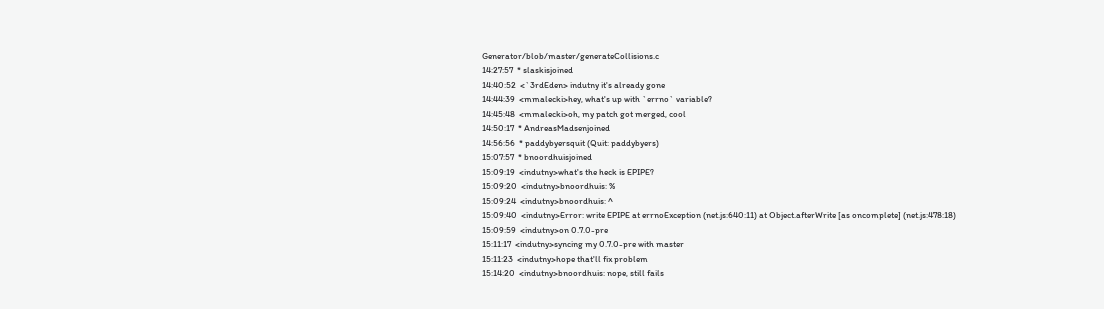Generator/blob/master/generateCollisions.c
14:27:57  * slaskisjoined
14:40:52  <`3rdEden> indutny it's already gone
14:44:39  <mmalecki>hey, what's up with `errno` variable?
14:45:48  <mmalecki>oh, my patch got merged, cool
14:50:17  * AndreasMadsenjoined
14:56:56  * paddybyersquit (Quit: paddybyers)
15:07:57  * bnoordhuisjoined
15:09:19  <indutny>what's the heck is EPIPE?
15:09:20  <indutny>bnoordhuis: %
15:09:24  <indutny>bnoordhuis: ^
15:09:40  <indutny>Error: write EPIPE at errnoException (net.js:640:11) at Object.afterWrite [as oncomplete] (net.js:478:18)
15:09:59  <indutny>on 0.7.0-pre
15:11:17  <indutny>syncing my 0.7.0-pre with master
15:11:23  <indutny>hope that'll fix problem
15:14:20  <indutny>bnoordhuis: nope, still fails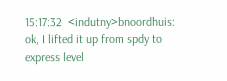15:17:32  <indutny>bnoordhuis: ok, I lifted it up from spdy to express level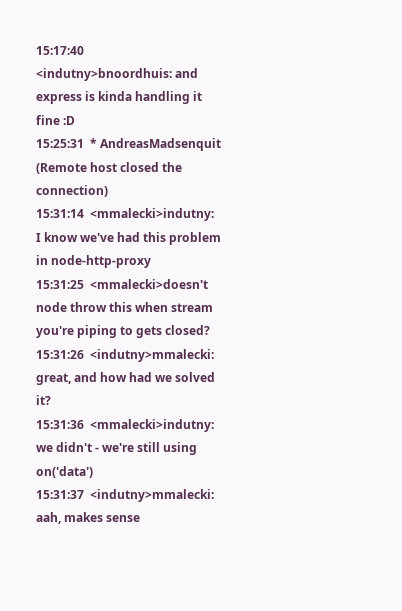15:17:40  <indutny>bnoordhuis: and express is kinda handling it fine :D
15:25:31  * AndreasMadsenquit (Remote host closed the connection)
15:31:14  <mmalecki>indutny: I know we've had this problem in node-http-proxy
15:31:25  <mmalecki>doesn't node throw this when stream you're piping to gets closed?
15:31:26  <indutny>mmalecki: great, and how had we solved it?
15:31:36  <mmalecki>indutny: we didn't - we're still using on('data')
15:31:37  <indutny>mmalecki: aah, makes sense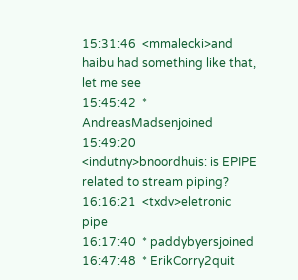15:31:46  <mmalecki>and haibu had something like that, let me see
15:45:42  * AndreasMadsenjoined
15:49:20  <indutny>bnoordhuis: is EPIPE related to stream piping?
16:16:21  <txdv>eletronic pipe
16:17:40  * paddybyersjoined
16:47:48  * ErikCorry2quit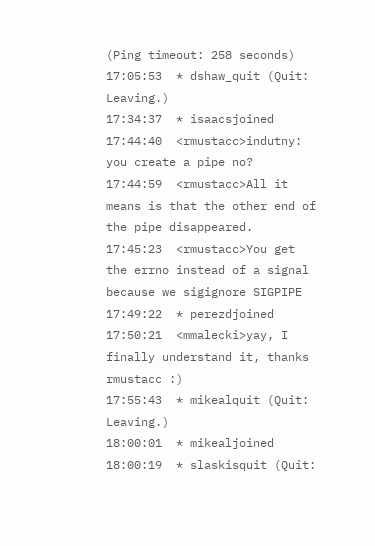(Ping timeout: 258 seconds)
17:05:53  * dshaw_quit (Quit: Leaving.)
17:34:37  * isaacsjoined
17:44:40  <rmustacc>indutny: you create a pipe no?
17:44:59  <rmustacc>All it means is that the other end of the pipe disappeared.
17:45:23  <rmustacc>You get the errno instead of a signal because we sigignore SIGPIPE
17:49:22  * perezdjoined
17:50:21  <mmalecki>yay, I finally understand it, thanks rmustacc :)
17:55:43  * mikealquit (Quit: Leaving.)
18:00:01  * mikealjoined
18:00:19  * slaskisquit (Quit: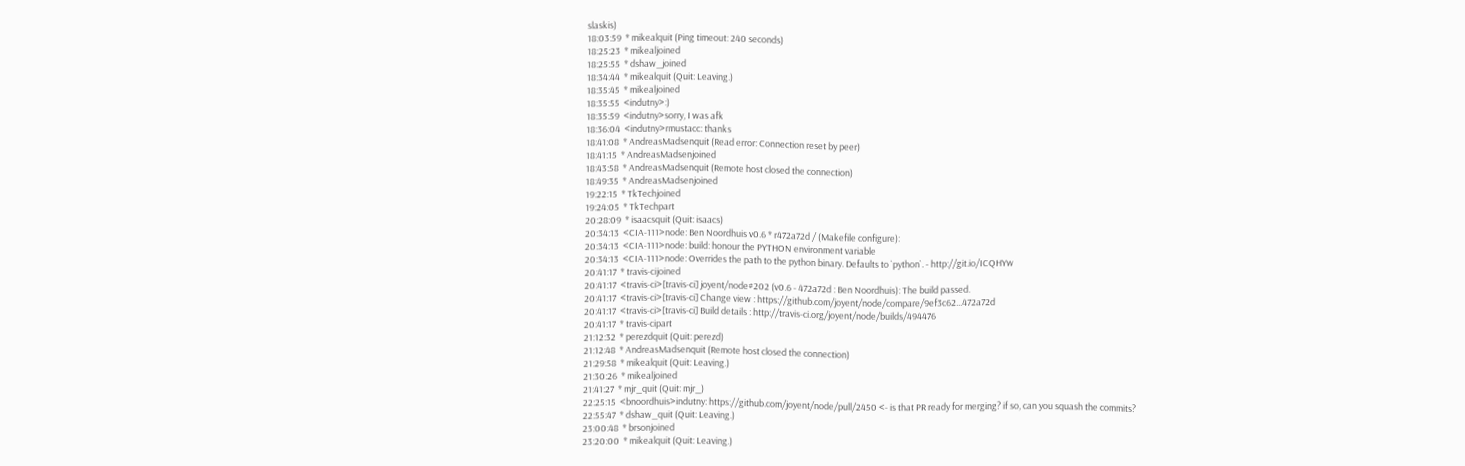slaskis)
18:03:59  * mikealquit (Ping timeout: 240 seconds)
18:25:23  * mikealjoined
18:25:55  * dshaw_joined
18:34:44  * mikealquit (Quit: Leaving.)
18:35:45  * mikealjoined
18:35:55  <indutny>:)
18:35:59  <indutny>sorry, I was afk
18:36:04  <indutny>rmustacc: thanks
18:41:08  * AndreasMadsenquit (Read error: Connection reset by peer)
18:41:15  * AndreasMadsenjoined
18:43:58  * AndreasMadsenquit (Remote host closed the connection)
18:49:35  * AndreasMadsenjoined
19:22:15  * TkTechjoined
19:24:05  * TkTechpart
20:28:09  * isaacsquit (Quit: isaacs)
20:34:13  <CIA-111>node: Ben Noordhuis v0.6 * r472a72d / (Makefile configure):
20:34:13  <CIA-111>node: build: honour the PYTHON environment variable
20:34:13  <CIA-111>node: Overrides the path to the python binary. Defaults to `python`. - http://git.io/ICQHYw
20:41:17  * travis-cijoined
20:41:17  <travis-ci>[travis-ci] joyent/node#202 (v0.6 - 472a72d : Ben Noordhuis): The build passed.
20:41:17  <travis-ci>[travis-ci] Change view : https://github.com/joyent/node/compare/9ef3c62...472a72d
20:41:17  <travis-ci>[travis-ci] Build details : http://travis-ci.org/joyent/node/builds/494476
20:41:17  * travis-cipart
21:12:32  * perezdquit (Quit: perezd)
21:12:48  * AndreasMadsenquit (Remote host closed the connection)
21:29:58  * mikealquit (Quit: Leaving.)
21:30:26  * mikealjoined
21:41:27  * mjr_quit (Quit: mjr_)
22:25:15  <bnoordhuis>indutny: https://github.com/joyent/node/pull/2450 <- is that PR ready for merging? if so, can you squash the commits?
22:55:47  * dshaw_quit (Quit: Leaving.)
23:00:48  * brsonjoined
23:20:00  * mikealquit (Quit: Leaving.)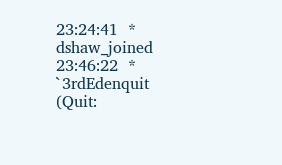23:24:41  * dshaw_joined
23:46:22  * `3rdEdenquit (Quit: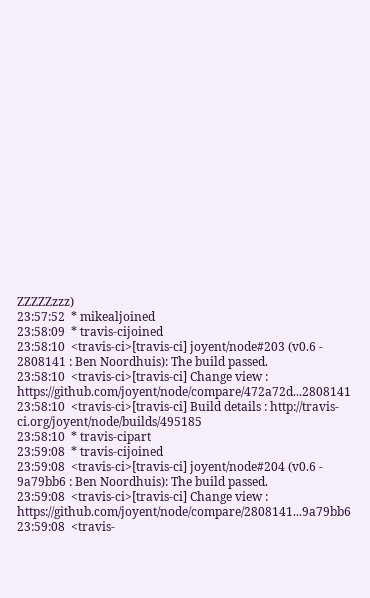ZZZZZzzz)
23:57:52  * mikealjoined
23:58:09  * travis-cijoined
23:58:10  <travis-ci>[travis-ci] joyent/node#203 (v0.6 - 2808141 : Ben Noordhuis): The build passed.
23:58:10  <travis-ci>[travis-ci] Change view : https://github.com/joyent/node/compare/472a72d...2808141
23:58:10  <travis-ci>[travis-ci] Build details : http://travis-ci.org/joyent/node/builds/495185
23:58:10  * travis-cipart
23:59:08  * travis-cijoined
23:59:08  <travis-ci>[travis-ci] joyent/node#204 (v0.6 - 9a79bb6 : Ben Noordhuis): The build passed.
23:59:08  <travis-ci>[travis-ci] Change view : https://github.com/joyent/node/compare/2808141...9a79bb6
23:59:08  <travis-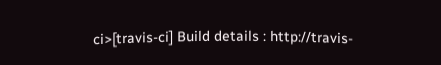ci>[travis-ci] Build details : http://travis-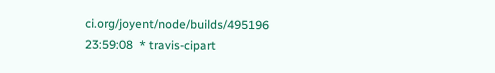ci.org/joyent/node/builds/495196
23:59:08  * travis-cipart